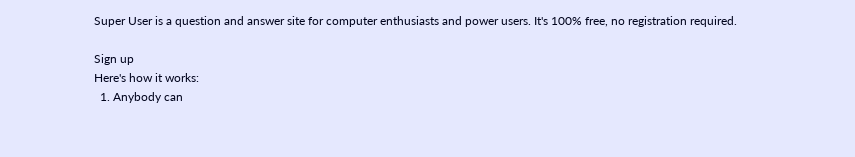Super User is a question and answer site for computer enthusiasts and power users. It's 100% free, no registration required.

Sign up
Here's how it works:
  1. Anybody can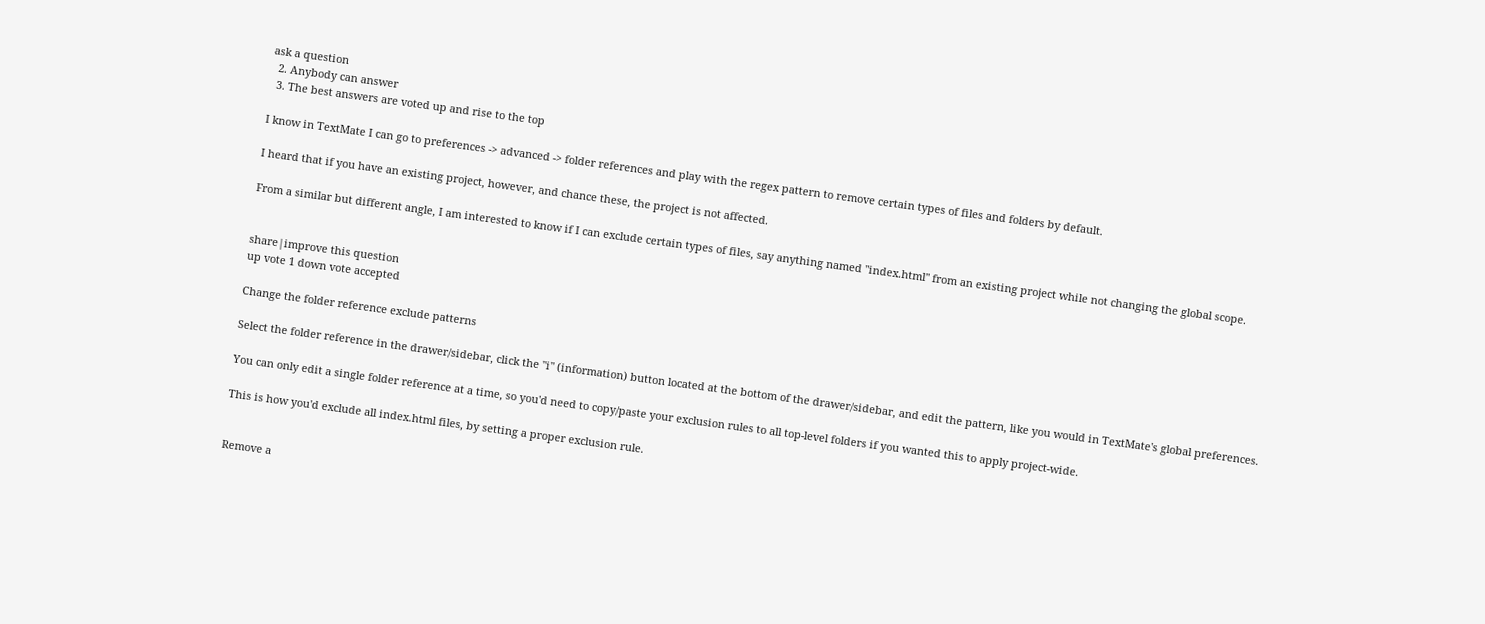ask a question
  2. Anybody can answer
  3. The best answers are voted up and rise to the top

I know in TextMate I can go to preferences -> advanced -> folder references and play with the regex pattern to remove certain types of files and folders by default.

I heard that if you have an existing project, however, and chance these, the project is not affected.

From a similar but different angle, I am interested to know if I can exclude certain types of files, say anything named "index.html" from an existing project while not changing the global scope.


share|improve this question
up vote 1 down vote accepted

Change the folder reference exclude patterns

Select the folder reference in the drawer/sidebar, click the "i" (information) button located at the bottom of the drawer/sidebar, and edit the pattern, like you would in TextMate's global preferences.

You can only edit a single folder reference at a time, so you'd need to copy/paste your exclusion rules to all top-level folders if you wanted this to apply project-wide.

This is how you'd exclude all index.html files, by setting a proper exclusion rule.


Remove a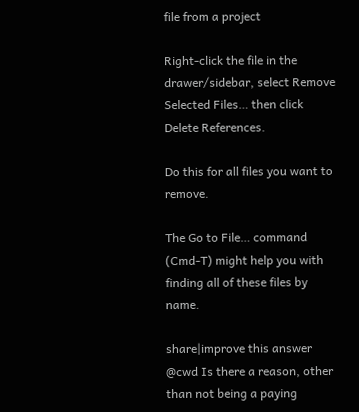file from a project

Right-click the file in the drawer/sidebar, select Remove Selected Files… then click Delete References.

Do this for all files you want to remove.

The Go to File… command (Cmd-T) might help you with finding all of these files by name.

share|improve this answer
@cwd Is there a reason, other than not being a paying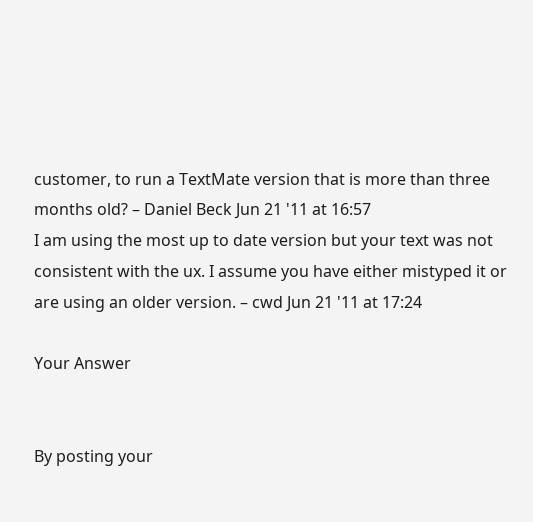customer, to run a TextMate version that is more than three months old? – Daniel Beck Jun 21 '11 at 16:57
I am using the most up to date version but your text was not consistent with the ux. I assume you have either mistyped it or are using an older version. – cwd Jun 21 '11 at 17:24

Your Answer


By posting your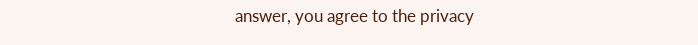answer, you agree to the privacy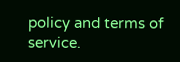policy and terms of service.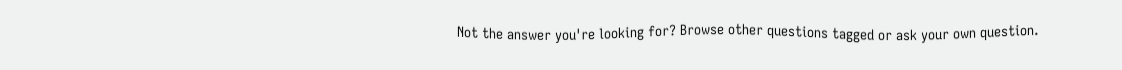Not the answer you're looking for? Browse other questions tagged or ask your own question.